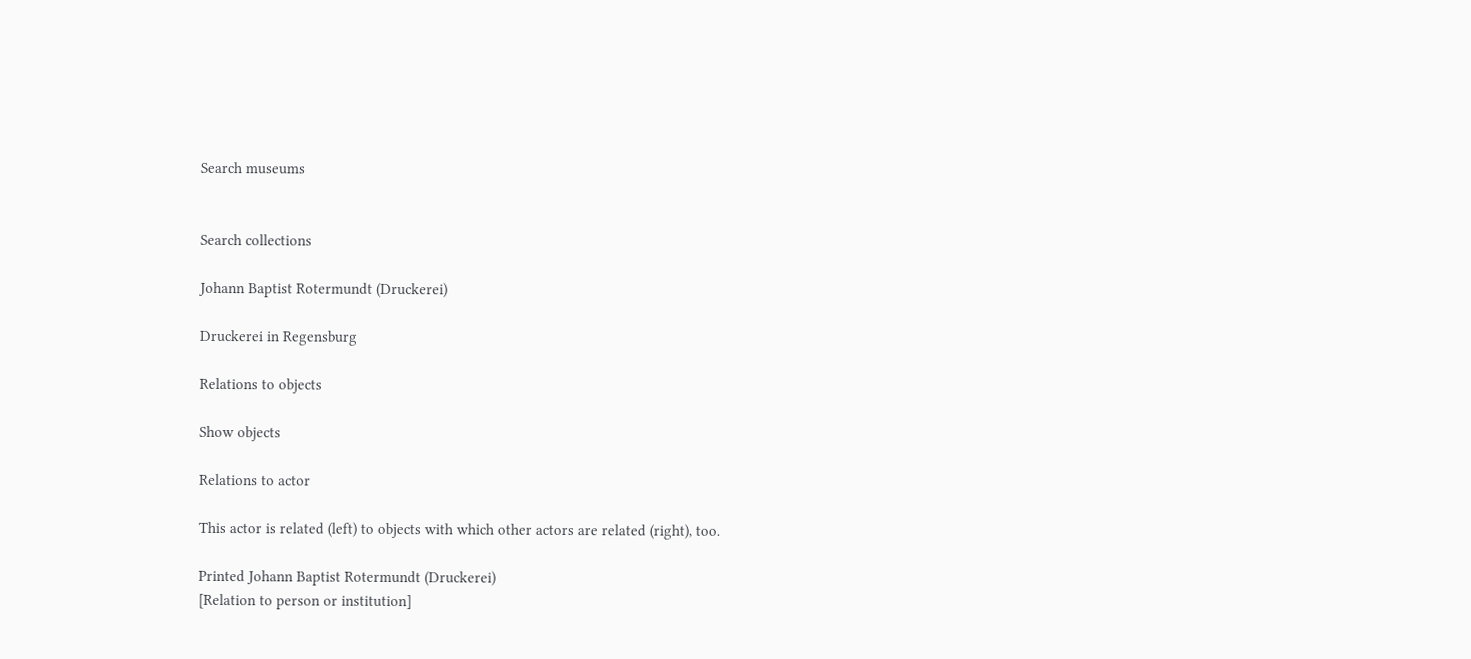Search museums


Search collections

Johann Baptist Rotermundt (Druckerei)

Druckerei in Regensburg

Relations to objects

Show objects

Relations to actor

This actor is related (left) to objects with which other actors are related (right), too.

Printed Johann Baptist Rotermundt (Druckerei)
[Relation to person or institution]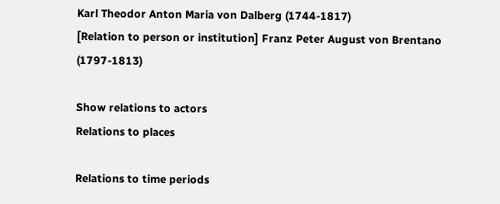Karl Theodor Anton Maria von Dalberg (1744-1817)
[Relation to person or institution] Franz Peter August von Brentano (1797-1813)

Show relations to actors
Relations to places

Relations to time periods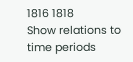1816 1818
Show relations to time periods